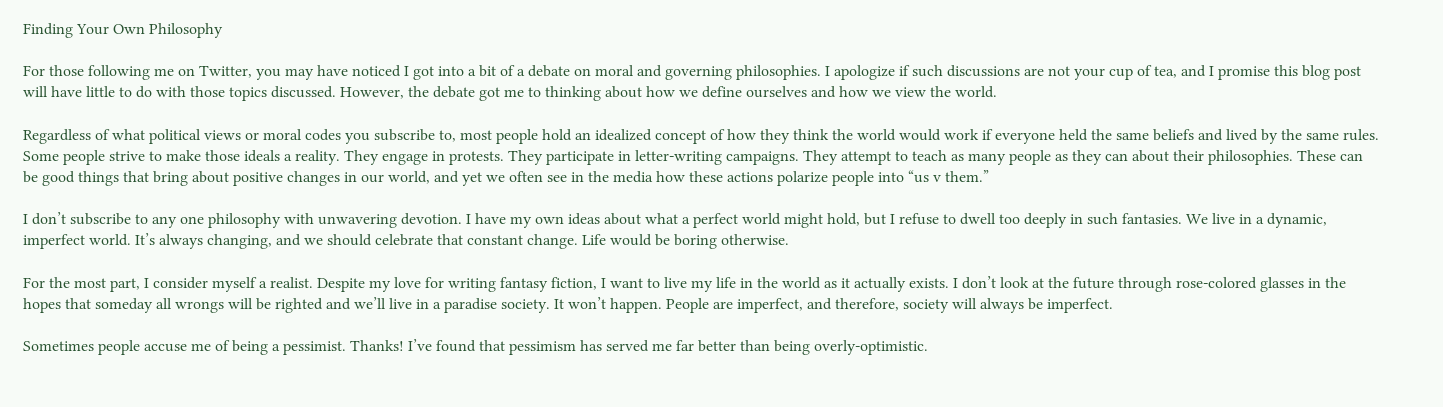Finding Your Own Philosophy

For those following me on Twitter, you may have noticed I got into a bit of a debate on moral and governing philosophies. I apologize if such discussions are not your cup of tea, and I promise this blog post will have little to do with those topics discussed. However, the debate got me to thinking about how we define ourselves and how we view the world.

Regardless of what political views or moral codes you subscribe to, most people hold an idealized concept of how they think the world would work if everyone held the same beliefs and lived by the same rules. Some people strive to make those ideals a reality. They engage in protests. They participate in letter-writing campaigns. They attempt to teach as many people as they can about their philosophies. These can be good things that bring about positive changes in our world, and yet we often see in the media how these actions polarize people into “us v them.”

I don’t subscribe to any one philosophy with unwavering devotion. I have my own ideas about what a perfect world might hold, but I refuse to dwell too deeply in such fantasies. We live in a dynamic, imperfect world. It’s always changing, and we should celebrate that constant change. Life would be boring otherwise.

For the most part, I consider myself a realist. Despite my love for writing fantasy fiction, I want to live my life in the world as it actually exists. I don’t look at the future through rose-colored glasses in the hopes that someday all wrongs will be righted and we’ll live in a paradise society. It won’t happen. People are imperfect, and therefore, society will always be imperfect.

Sometimes people accuse me of being a pessimist. Thanks! I’ve found that pessimism has served me far better than being overly-optimistic.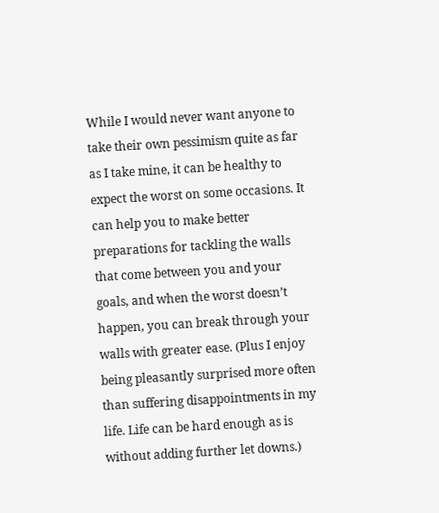While I would never want anyone to take their own pessimism quite as far as I take mine, it can be healthy to expect the worst on some occasions. It can help you to make better preparations for tackling the walls that come between you and your goals, and when the worst doesn’t happen, you can break through your walls with greater ease. (Plus I enjoy being pleasantly surprised more often than suffering disappointments in my life. Life can be hard enough as is without adding further let downs.)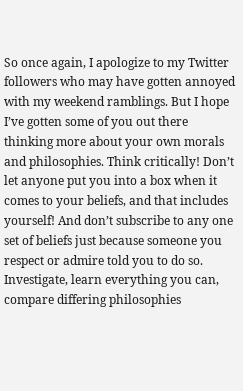So once again, I apologize to my Twitter followers who may have gotten annoyed with my weekend ramblings. But I hope I’ve gotten some of you out there thinking more about your own morals and philosophies. Think critically! Don’t let anyone put you into a box when it comes to your beliefs, and that includes yourself! And don’t subscribe to any one set of beliefs just because someone you respect or admire told you to do so. Investigate, learn everything you can, compare differing philosophies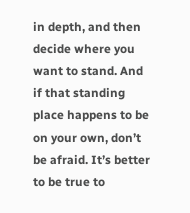in depth, and then decide where you want to stand. And if that standing place happens to be on your own, don’t be afraid. It’s better to be true to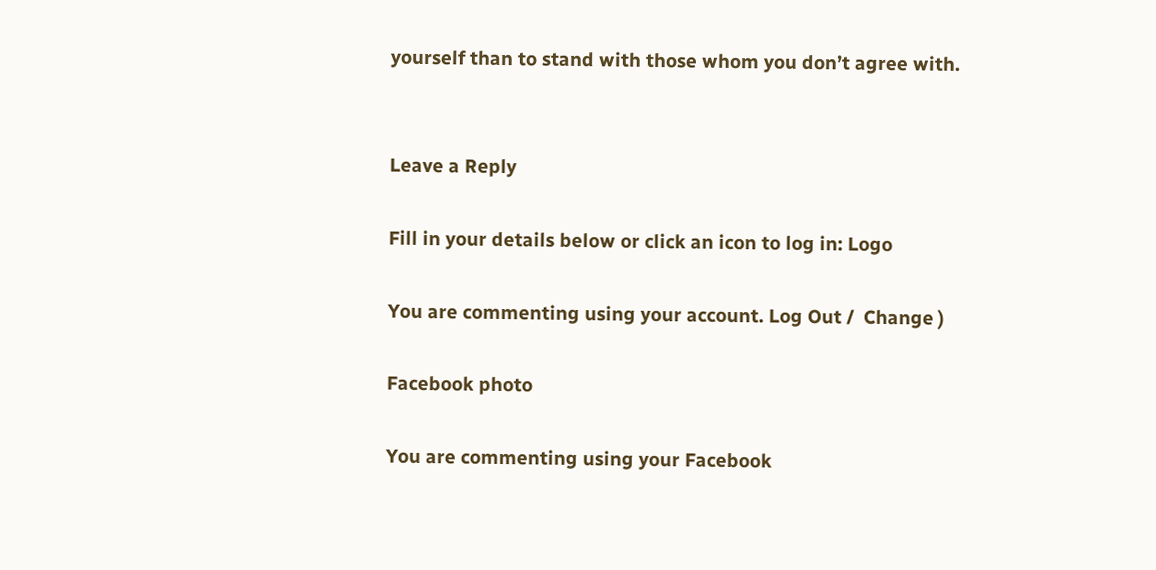yourself than to stand with those whom you don’t agree with.


Leave a Reply

Fill in your details below or click an icon to log in: Logo

You are commenting using your account. Log Out /  Change )

Facebook photo

You are commenting using your Facebook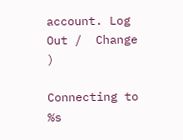account. Log Out /  Change )

Connecting to %s